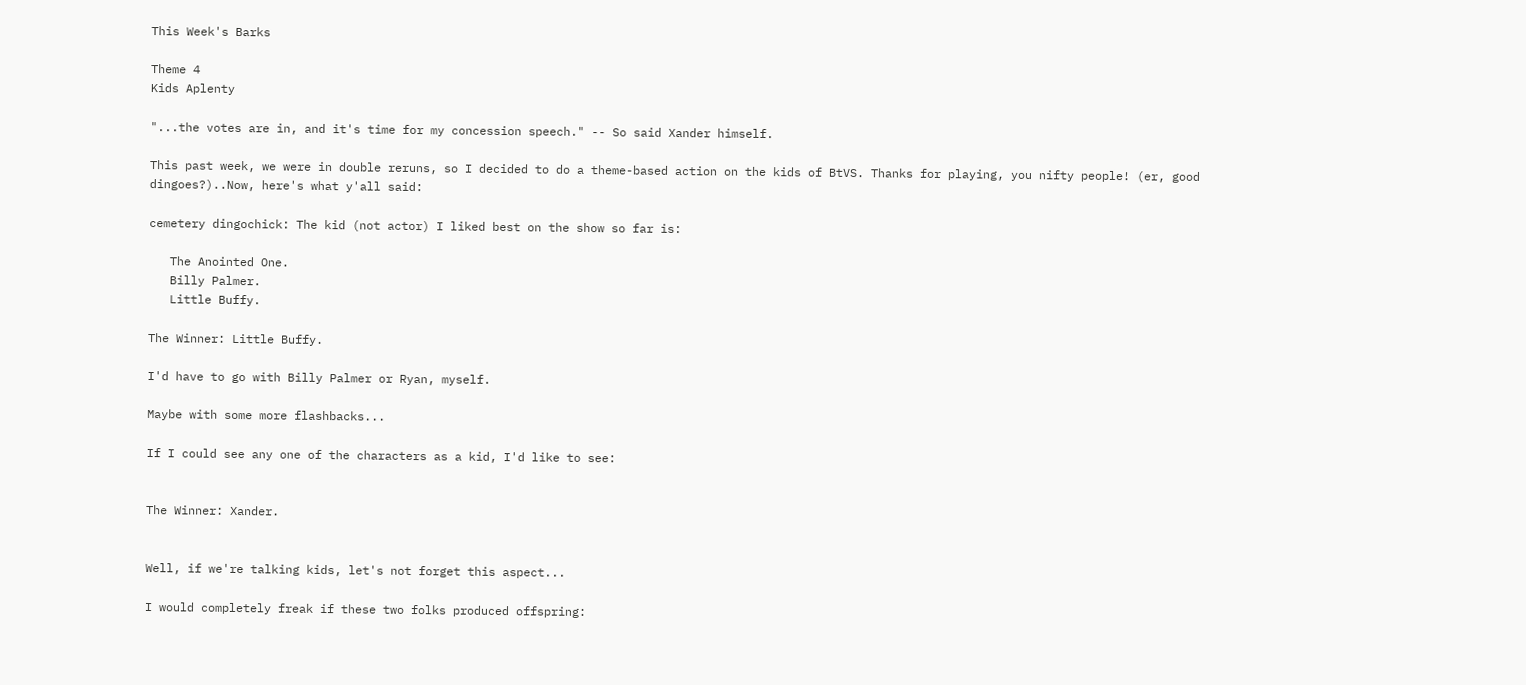This Week's Barks

Theme 4
Kids Aplenty

"...the votes are in, and it's time for my concession speech." -- So said Xander himself.

This past week, we were in double reruns, so I decided to do a theme-based action on the kids of BtVS. Thanks for playing, you nifty people! (er, good dingoes?)..Now, here's what y'all said:

cemetery dingochick: The kid (not actor) I liked best on the show so far is:

   The Anointed One.
   Billy Palmer.
   Little Buffy.

The Winner: Little Buffy.

I'd have to go with Billy Palmer or Ryan, myself.

Maybe with some more flashbacks...

If I could see any one of the characters as a kid, I'd like to see:


The Winner: Xander.


Well, if we're talking kids, let's not forget this aspect...

I would completely freak if these two folks produced offspring: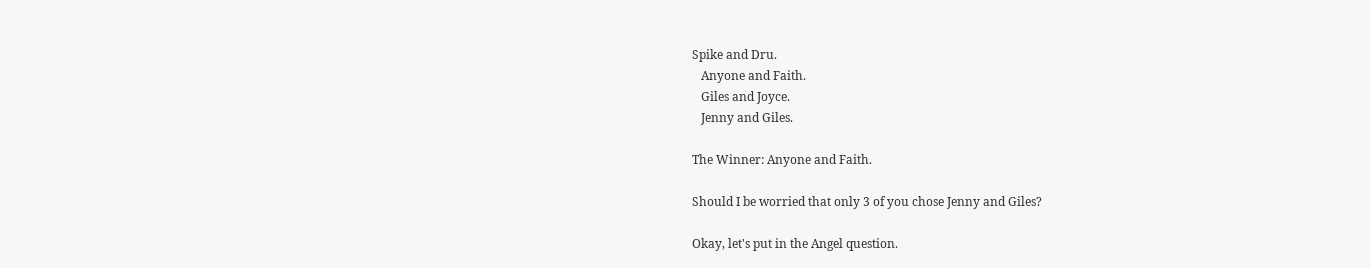Spike and Dru.
   Anyone and Faith.
   Giles and Joyce.
   Jenny and Giles.

The Winner: Anyone and Faith.

Should I be worried that only 3 of you chose Jenny and Giles?

Okay, let's put in the Angel question.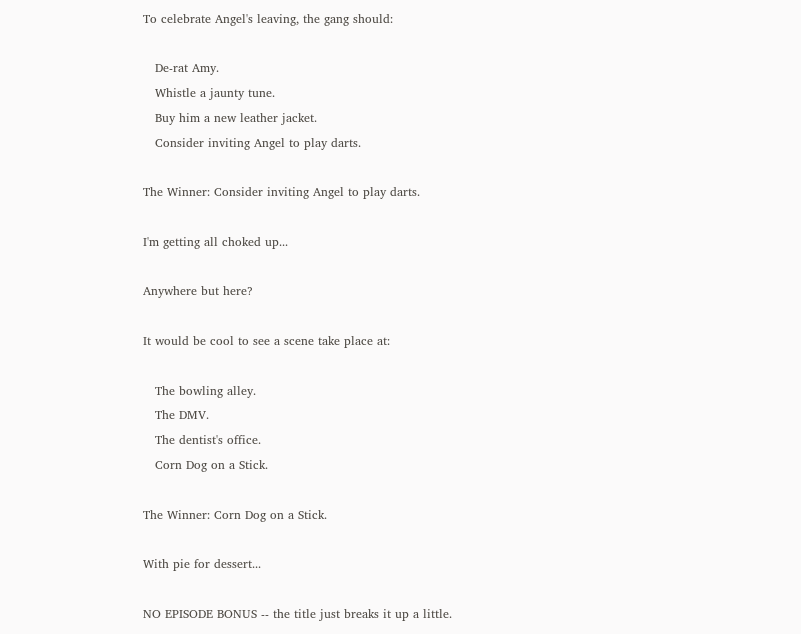To celebrate Angel's leaving, the gang should:

   De-rat Amy.
   Whistle a jaunty tune.
   Buy him a new leather jacket.
   Consider inviting Angel to play darts.

The Winner: Consider inviting Angel to play darts.

I'm getting all choked up...

Anywhere but here?

It would be cool to see a scene take place at:

   The bowling alley.
   The DMV.
   The dentist's office.
   Corn Dog on a Stick.

The Winner: Corn Dog on a Stick.

With pie for dessert...

NO EPISODE BONUS -- the title just breaks it up a little.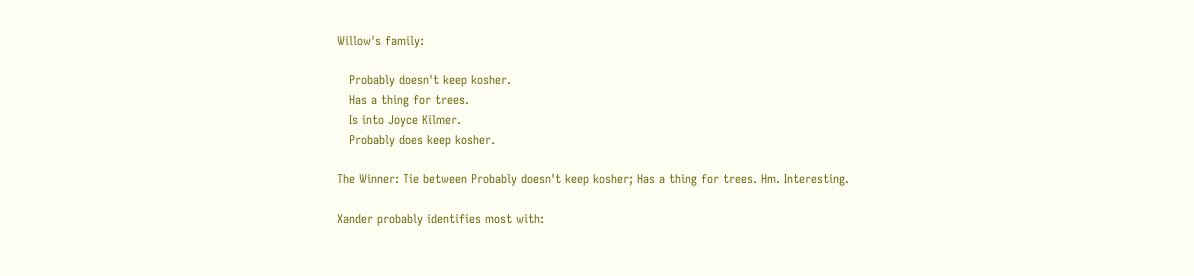Willow's family:

   Probably doesn't keep kosher.
   Has a thing for trees.
   Is into Joyce Kilmer.
   Probably does keep kosher.

The Winner: Tie between Probably doesn't keep kosher; Has a thing for trees. Hm. Interesting.

Xander probably identifies most with: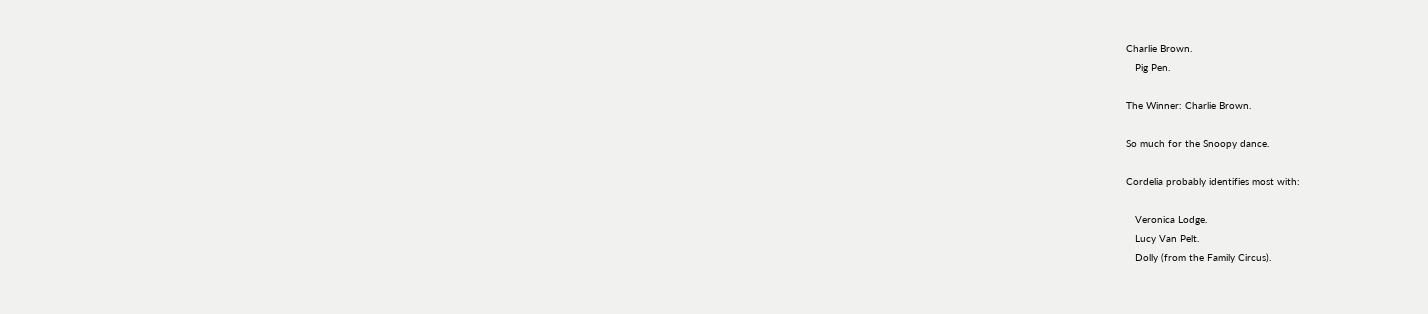Charlie Brown.
   Pig Pen.

The Winner: Charlie Brown.

So much for the Snoopy dance.

Cordelia probably identifies most with:

   Veronica Lodge.
   Lucy Van Pelt.
   Dolly (from the Family Circus).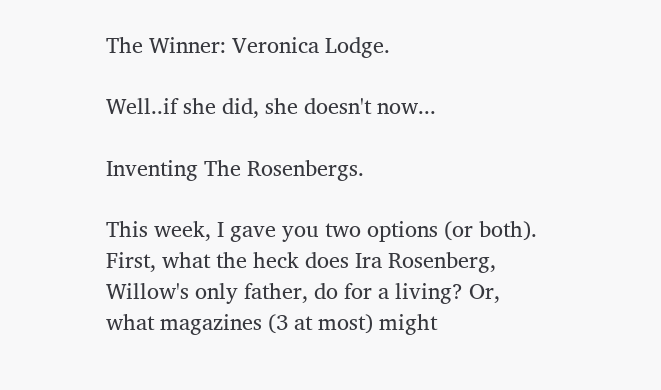The Winner: Veronica Lodge.

Well..if she did, she doesn't now...

Inventing The Rosenbergs.

This week, I gave you two options (or both). First, what the heck does Ira Rosenberg, Willow's only father, do for a living? Or, what magazines (3 at most) might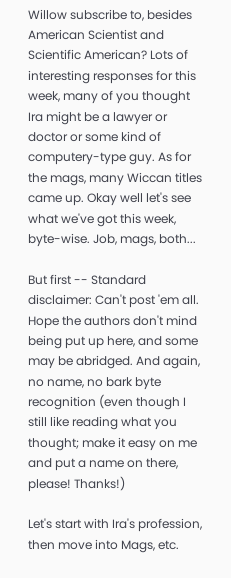Willow subscribe to, besides American Scientist and Scientific American? Lots of interesting responses for this week, many of you thought Ira might be a lawyer or doctor or some kind of computery-type guy. As for the mags, many Wiccan titles came up. Okay well let's see what we've got this week, byte-wise. Job, mags, both...

But first -- Standard disclaimer: Can't post 'em all. Hope the authors don't mind being put up here, and some may be abridged. And again, no name, no bark byte recognition (even though I still like reading what you thought; make it easy on me and put a name on there, please! Thanks!)

Let's start with Ira's profession, then move into Mags, etc.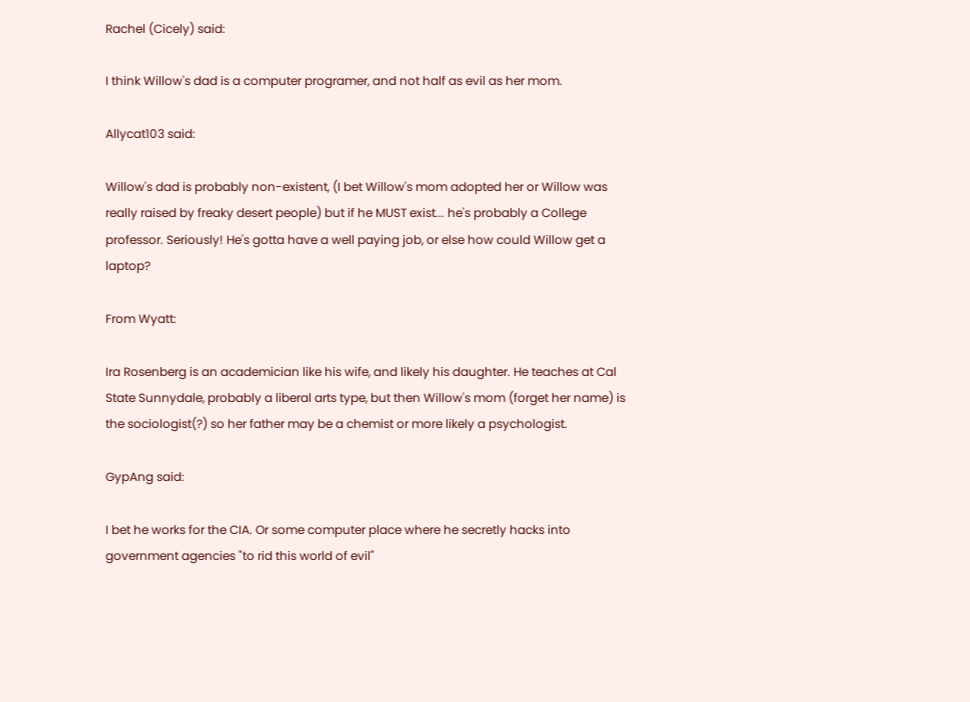Rachel (Cicely) said:

I think Willow's dad is a computer programer, and not half as evil as her mom.

Allycat103 said:

Willow's dad is probably non-existent, (I bet Willow's mom adopted her or Willow was really raised by freaky desert people) but if he MUST exist... he's probably a College professor. Seriously! He's gotta have a well paying job, or else how could Willow get a laptop?

From Wyatt:

Ira Rosenberg is an academician like his wife, and likely his daughter. He teaches at Cal State Sunnydale, probably a liberal arts type, but then Willow's mom (forget her name) is the sociologist(?) so her father may be a chemist or more likely a psychologist.

GypAng said:

I bet he works for the CIA. Or some computer place where he secretly hacks into government agencies "to rid this world of evil"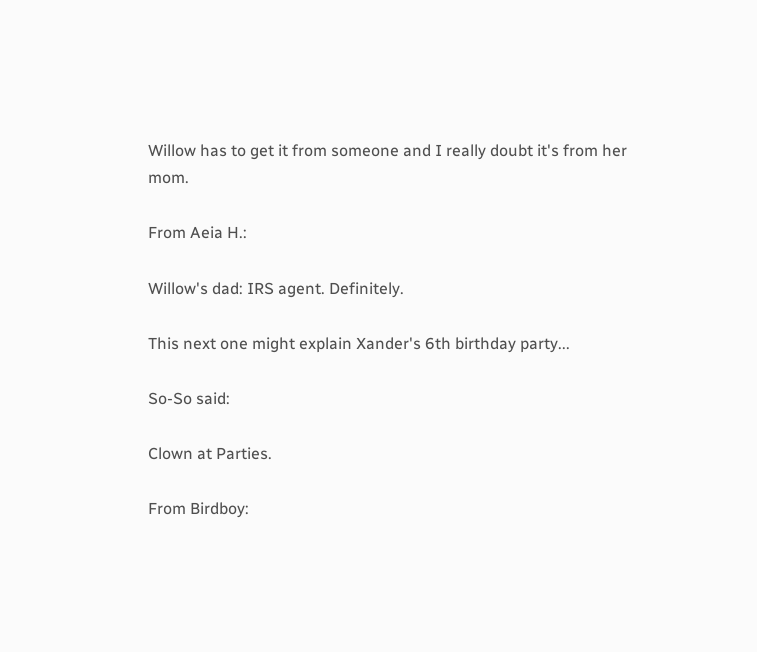Willow has to get it from someone and I really doubt it's from her mom.

From Aeia H.:

Willow's dad: IRS agent. Definitely.

This next one might explain Xander's 6th birthday party...

So-So said:

Clown at Parties.

From Birdboy: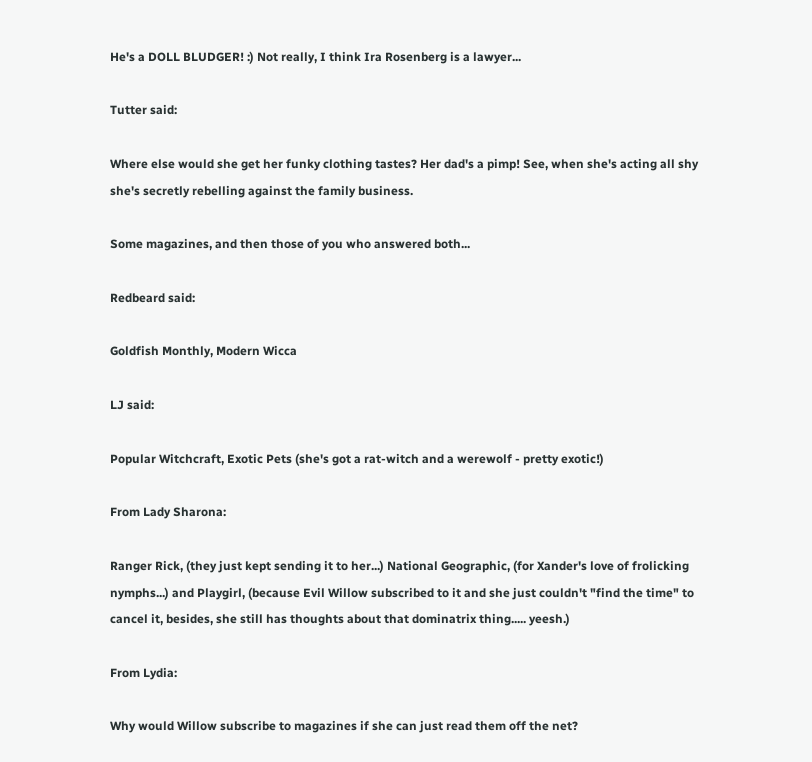He's a DOLL BLUDGER! :) Not really, I think Ira Rosenberg is a lawyer...

Tutter said:

Where else would she get her funky clothing tastes? Her dad's a pimp! See, when she's acting all shy she's secretly rebelling against the family business.

Some magazines, and then those of you who answered both...

Redbeard said:

Goldfish Monthly, Modern Wicca

LJ said:

Popular Witchcraft, Exotic Pets (she's got a rat-witch and a werewolf - pretty exotic!)

From Lady Sharona:

Ranger Rick, (they just kept sending it to her...) National Geographic, (for Xander's love of frolicking nymphs...) and Playgirl, (because Evil Willow subscribed to it and she just couldn't "find the time" to cancel it, besides, she still has thoughts about that dominatrix thing..... yeesh.)

From Lydia:

Why would Willow subscribe to magazines if she can just read them off the net?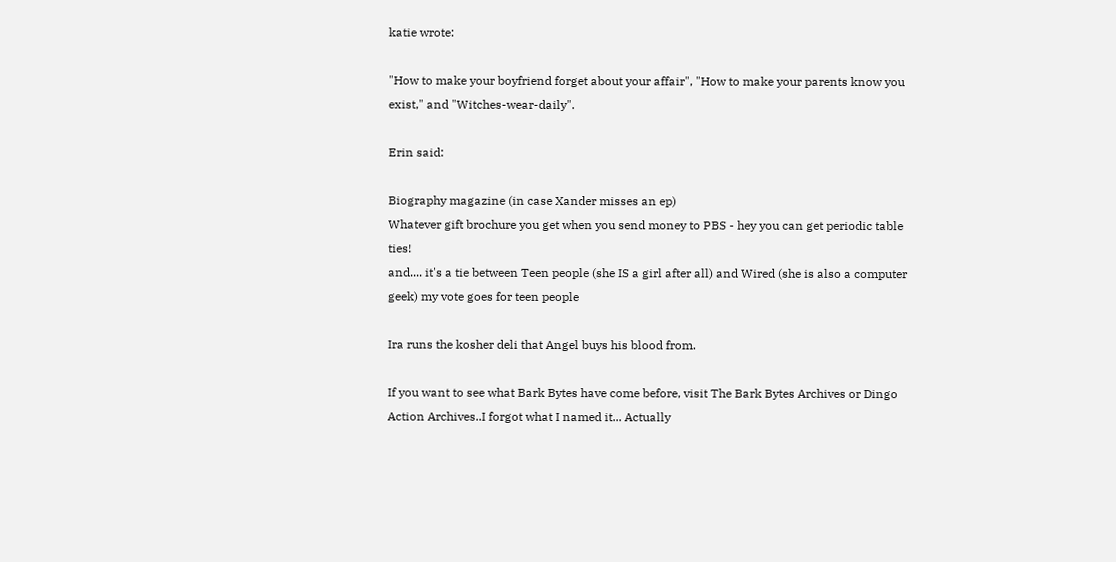katie wrote:

"How to make your boyfriend forget about your affair", "How to make your parents know you exist," and "Witches-wear-daily".

Erin said:

Biography magazine (in case Xander misses an ep)
Whatever gift brochure you get when you send money to PBS - hey you can get periodic table ties!
and.... it's a tie between Teen people (she IS a girl after all) and Wired (she is also a computer geek) my vote goes for teen people

Ira runs the kosher deli that Angel buys his blood from.

If you want to see what Bark Bytes have come before, visit The Bark Bytes Archives or Dingo Action Archives..I forgot what I named it... Actually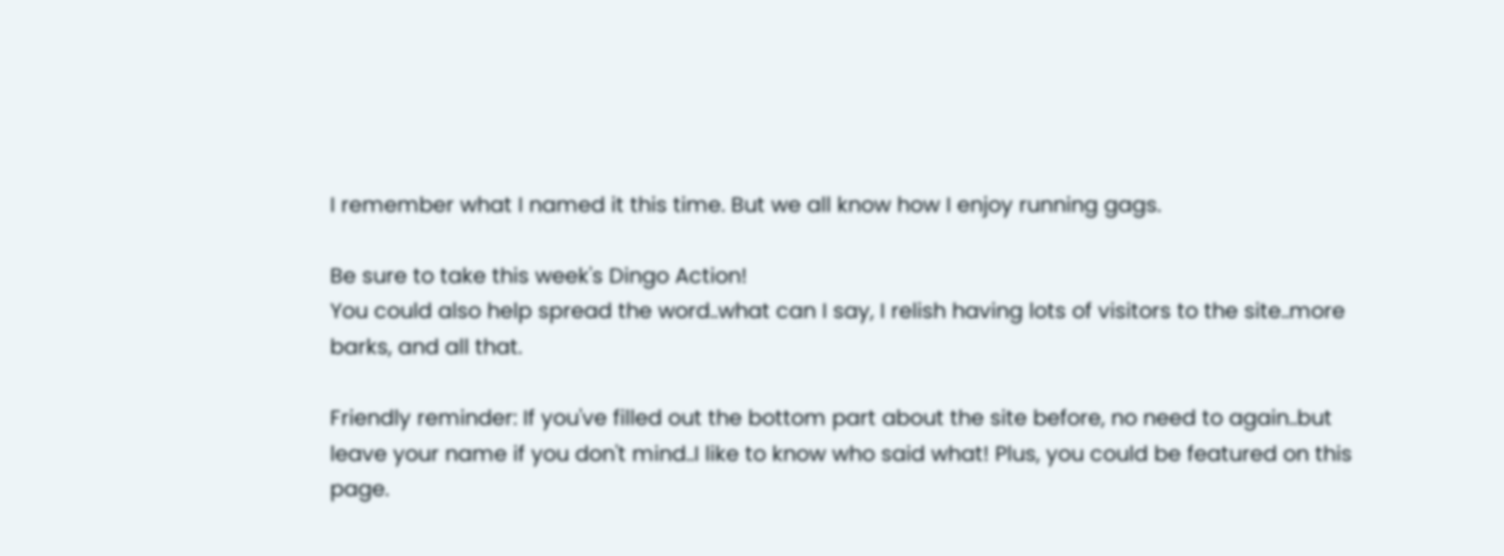I remember what I named it this time. But we all know how I enjoy running gags.

Be sure to take this week's Dingo Action!
You could also help spread the word..what can I say, I relish having lots of visitors to the site..more barks, and all that.

Friendly reminder: If you've filled out the bottom part about the site before, no need to again..but leave your name if you don't mind..I like to know who said what! Plus, you could be featured on this page.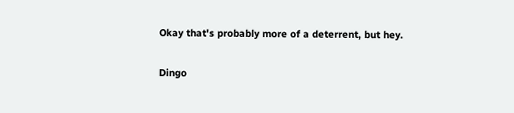Okay that's probably more of a deterrent, but hey.

Dingo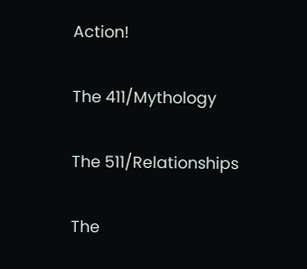Action!

The 411/Mythology

The 511/Relationships

The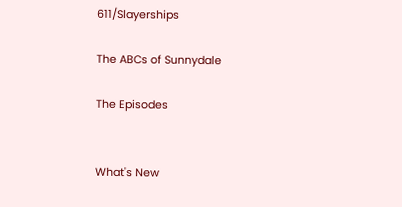611/Slayerships

The ABCs of Sunnydale

The Episodes


What's New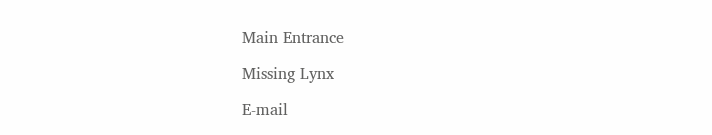Main Entrance

Missing Lynx

E-mail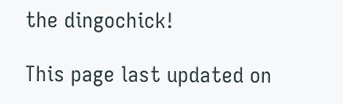the dingochick!

This page last updated on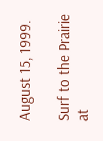August 15, 1999.

Surf to the Prairie at